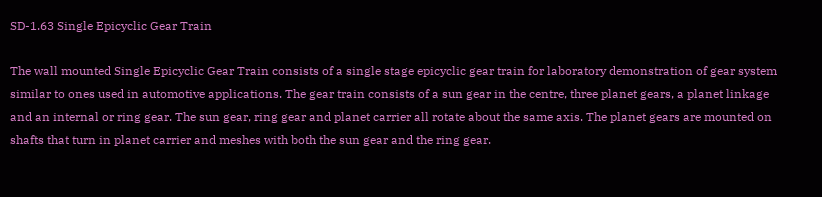SD-1.63 Single Epicyclic Gear Train

The wall mounted Single Epicyclic Gear Train consists of a single stage epicyclic gear train for laboratory demonstration of gear system similar to ones used in automotive applications. The gear train consists of a sun gear in the centre, three planet gears, a planet linkage and an internal or ring gear. The sun gear, ring gear and planet carrier all rotate about the same axis. The planet gears are mounted on shafts that turn in planet carrier and meshes with both the sun gear and the ring gear.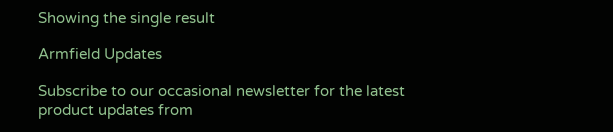Showing the single result

Armfield Updates

Subscribe to our occasional newsletter for the latest product updates from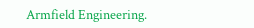Armfield Engineering.